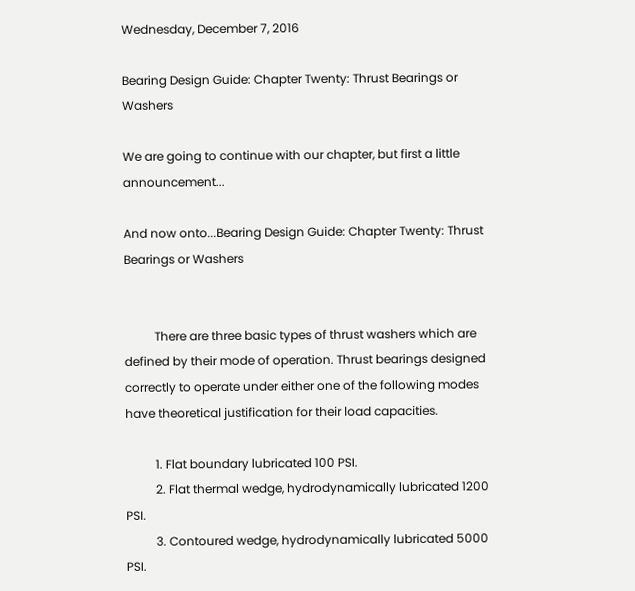Wednesday, December 7, 2016

Bearing Design Guide: Chapter Twenty: Thrust Bearings or Washers

We are going to continue with our chapter, but first a little announcement...

And now onto...Bearing Design Guide: Chapter Twenty: Thrust Bearings or Washers


          There are three basic types of thrust washers which are defined by their mode of operation. Thrust bearings designed correctly to operate under either one of the following modes have theoretical justification for their load capacities.

          1. Flat boundary lubricated 100 PSI.
          2. Flat thermal wedge, hydrodynamically lubricated 1200 PSI.
          3. Contoured wedge, hydrodynamically lubricated 5000 PSI.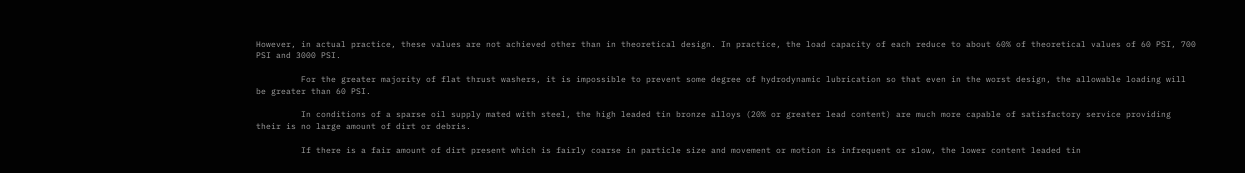However, in actual practice, these values are not achieved other than in theoretical design. In practice, the load capacity of each reduce to about 60% of theoretical values of 60 PSI, 700 PSI and 3000 PSI.

         For the greater majority of flat thrust washers, it is impossible to prevent some degree of hydrodynamic lubrication so that even in the worst design, the allowable loading will be greater than 60 PSI.

         In conditions of a sparse oil supply mated with steel, the high leaded tin bronze alloys (20% or greater lead content) are much more capable of satisfactory service providing their is no large amount of dirt or debris.

         If there is a fair amount of dirt present which is fairly coarse in particle size and movement or motion is infrequent or slow, the lower content leaded tin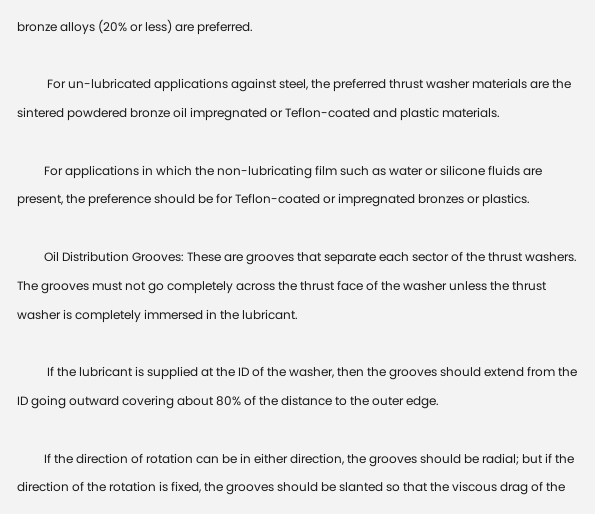bronze alloys (20% or less) are preferred.

          For un-lubricated applications against steel, the preferred thrust washer materials are the sintered powdered bronze oil impregnated or Teflon-coated and plastic materials.

         For applications in which the non-lubricating film such as water or silicone fluids are present, the preference should be for Teflon-coated or impregnated bronzes or plastics.

         Oil Distribution Grooves: These are grooves that separate each sector of the thrust washers. The grooves must not go completely across the thrust face of the washer unless the thrust washer is completely immersed in the lubricant.

          If the lubricant is supplied at the ID of the washer, then the grooves should extend from the ID going outward covering about 80% of the distance to the outer edge.

         If the direction of rotation can be in either direction, the grooves should be radial; but if the direction of the rotation is fixed, the grooves should be slanted so that the viscous drag of the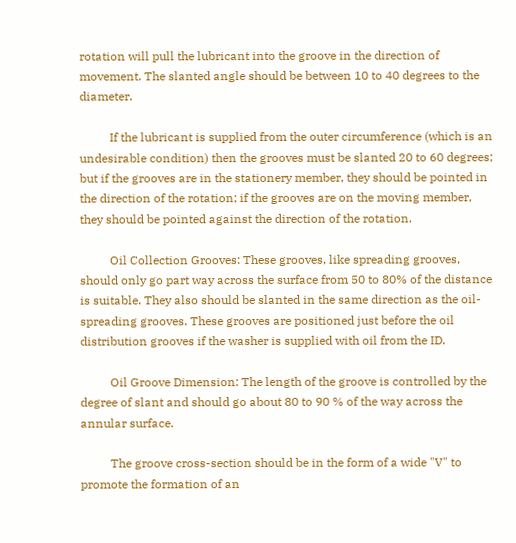rotation will pull the lubricant into the groove in the direction of movement. The slanted angle should be between 10 to 40 degrees to the diameter.

          If the lubricant is supplied from the outer circumference (which is an undesirable condition) then the grooves must be slanted 20 to 60 degrees; but if the grooves are in the stationery member, they should be pointed in the direction of the rotation; if the grooves are on the moving member, they should be pointed against the direction of the rotation.

          Oil Collection Grooves: These grooves, like spreading grooves, should only go part way across the surface from 50 to 80% of the distance is suitable. They also should be slanted in the same direction as the oil-spreading grooves. These grooves are positioned just before the oil distribution grooves if the washer is supplied with oil from the ID.

          Oil Groove Dimension: The length of the groove is controlled by the degree of slant and should go about 80 to 90 % of the way across the annular surface.

          The groove cross-section should be in the form of a wide "V" to promote the formation of an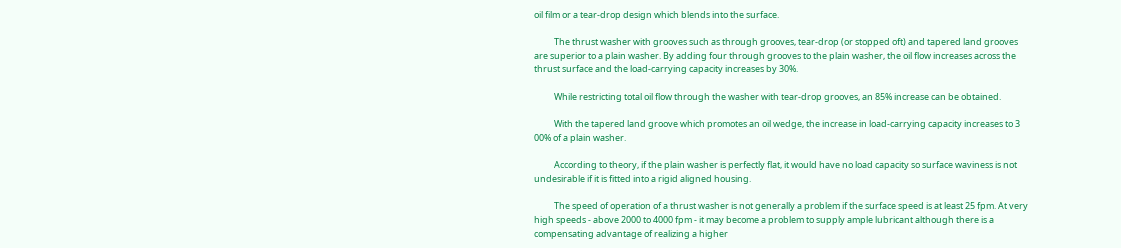oil film or a tear-drop design which blends into the surface.

          The thrust washer with grooves such as through grooves, tear-drop (or stopped oft) and tapered land grooves are superior to a plain washer. By adding four through grooves to the plain washer, the oil flow increases across the thrust surface and the load-carrying capacity increases by 30%.

          While restricting total oil flow through the washer with tear-drop grooves, an 85% increase can be obtained.

          With the tapered land groove which promotes an oil wedge, the increase in load-carrying capacity increases to 3 00% of a plain washer.

          According to theory, if the plain washer is perfectly flat, it would have no load capacity so surface waviness is not undesirable if it is fitted into a rigid aligned housing.

          The speed of operation of a thrust washer is not generally a problem if the surface speed is at least 25 fpm. At very high speeds - above 2000 to 4000 fpm - it may become a problem to supply ample lubricant although there is a compensating advantage of realizing a higher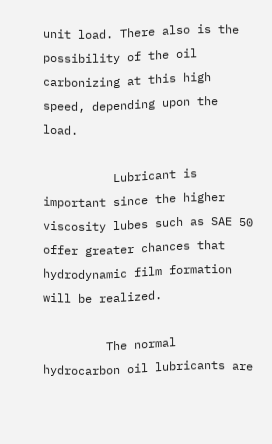unit load. There also is the possibility of the oil carbonizing at this high speed, depending upon the load.

          Lubricant is important since the higher viscosity lubes such as SAE 50 offer greater chances that hydrodynamic film formation will be realized.

         The normal hydrocarbon oil lubricants are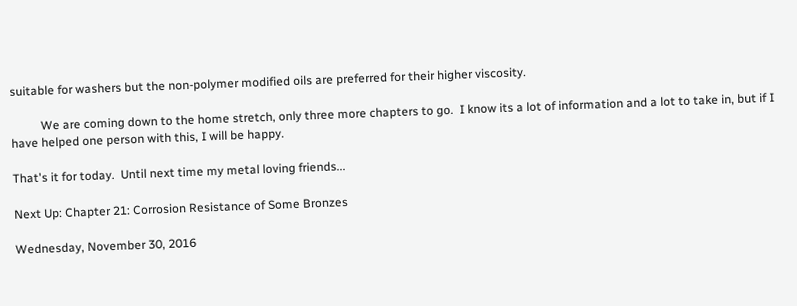suitable for washers but the non-polymer modified oils are preferred for their higher viscosity.

          We are coming down to the home stretch, only three more chapters to go.  I know its a lot of information and a lot to take in, but if I have helped one person with this, I will be happy.

That's it for today.  Until next time my metal loving friends...

Next Up: Chapter 21: Corrosion Resistance of Some Bronzes

Wednesday, November 30, 2016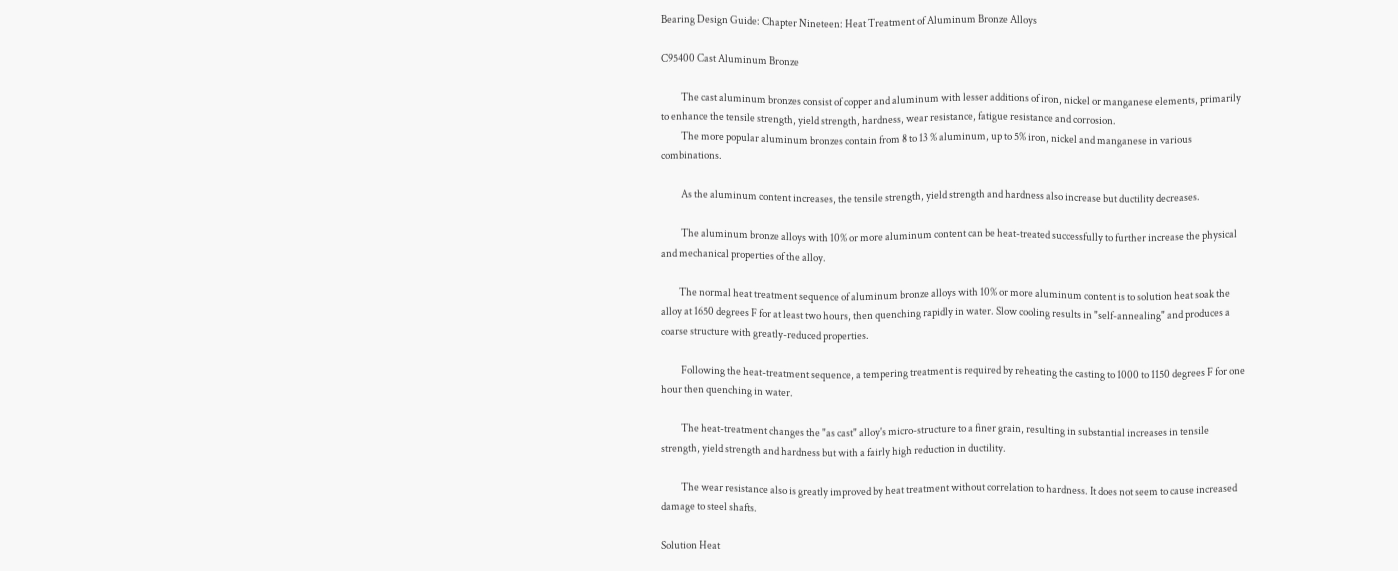Bearing Design Guide: Chapter Nineteen: Heat Treatment of Aluminum Bronze Alloys

C95400 Cast Aluminum Bronze

          The cast aluminum bronzes consist of copper and aluminum with lesser additions of iron, nickel or manganese elements, primarily to enhance the tensile strength, yield strength, hardness, wear resistance, fatigue resistance and corrosion.
          The more popular aluminum bronzes contain from 8 to 13 % aluminum, up to 5% iron, nickel and manganese in various combinations.

          As the aluminum content increases, the tensile strength, yield strength and hardness also increase but ductility decreases.

          The aluminum bronze alloys with 10% or more aluminum content can be heat-treated successfully to further increase the physical and mechanical properties of the alloy.

         The normal heat treatment sequence of aluminum bronze alloys with 10% or more aluminum content is to solution heat soak the alloy at 1650 degrees F for at least two hours, then quenching rapidly in water. Slow cooling results in "self-annealing" and produces a coarse structure with greatly-reduced properties.

          Following the heat-treatment sequence, a tempering treatment is required by reheating the casting to 1000 to 1150 degrees F for one hour then quenching in water.

          The heat-treatment changes the "as cast" alloy's micro-structure to a finer grain, resulting in substantial increases in tensile strength, yield strength and hardness but with a fairly high reduction in ductility.

          The wear resistance also is greatly improved by heat treatment without correlation to hardness. It does not seem to cause increased damage to steel shafts.

Solution Heat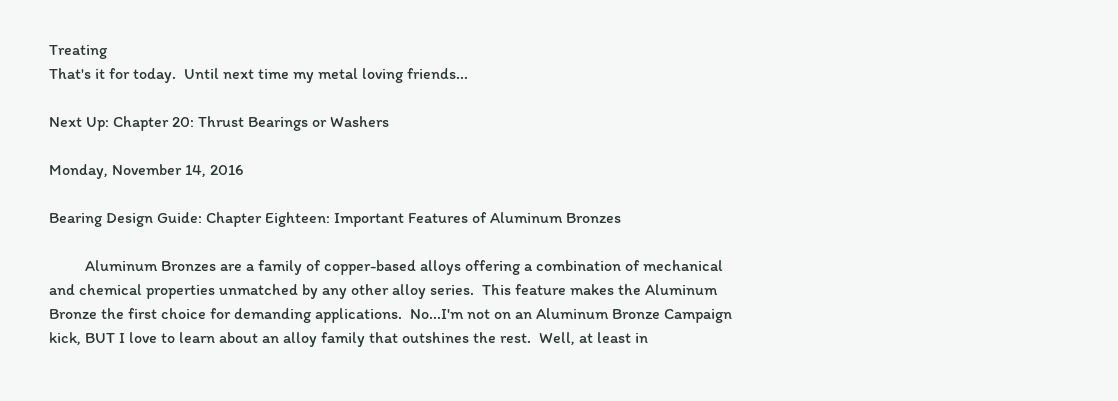Treating
That's it for today.  Until next time my metal loving friends...

Next Up: Chapter 20: Thrust Bearings or Washers

Monday, November 14, 2016

Bearing Design Guide: Chapter Eighteen: Important Features of Aluminum Bronzes

         Aluminum Bronzes are a family of copper-based alloys offering a combination of mechanical and chemical properties unmatched by any other alloy series.  This feature makes the Aluminum Bronze the first choice for demanding applications.  No...I'm not on an Aluminum Bronze Campaign kick, BUT I love to learn about an alloy family that outshines the rest.  Well, at least in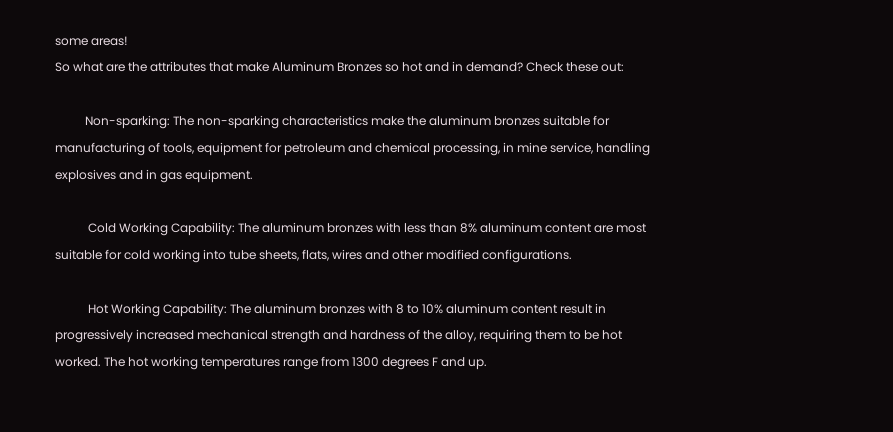some areas!
So what are the attributes that make Aluminum Bronzes so hot and in demand? Check these out:

          Non-sparking: The non-sparking characteristics make the aluminum bronzes suitable for manufacturing of tools, equipment for petroleum and chemical processing, in mine service, handling explosives and in gas equipment.

           Cold Working Capability: The aluminum bronzes with less than 8% aluminum content are most suitable for cold working into tube sheets, flats, wires and other modified configurations.

           Hot Working Capability: The aluminum bronzes with 8 to 10% aluminum content result in
progressively increased mechanical strength and hardness of the alloy, requiring them to be hot worked. The hot working temperatures range from 1300 degrees F and up.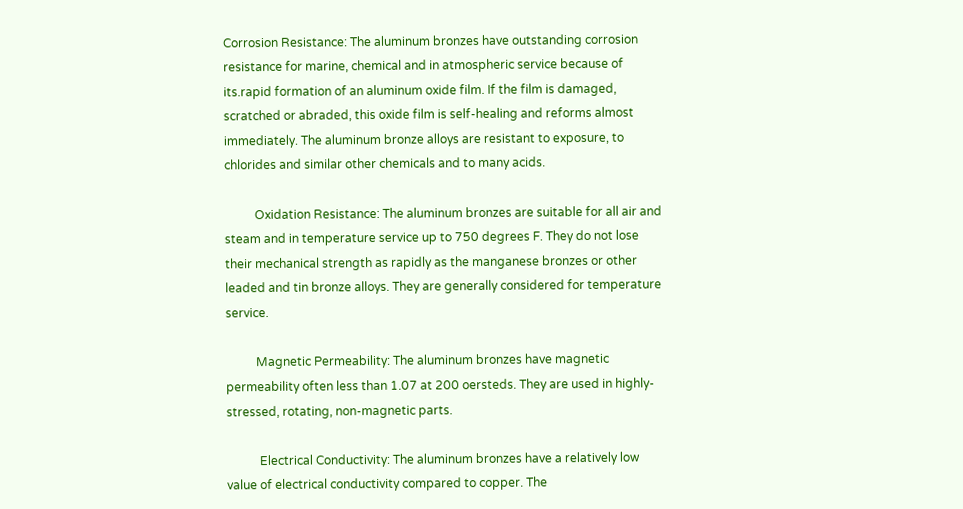Corrosion Resistance: The aluminum bronzes have outstanding corrosion resistance for marine, chemical and in atmospheric service because of its.rapid formation of an aluminum oxide film. If the film is damaged, scratched or abraded, this oxide film is self-healing and reforms almost immediately. The aluminum bronze alloys are resistant to exposure, to chlorides and similar other chemicals and to many acids.

          Oxidation Resistance: The aluminum bronzes are suitable for all air and steam and in temperature service up to 750 degrees F. They do not lose their mechanical strength as rapidly as the manganese bronzes or other leaded and tin bronze alloys. They are generally considered for temperature service.

          Magnetic Permeability: The aluminum bronzes have magnetic permeability often less than 1.07 at 200 oersteds. They are used in highly-stressed, rotating, non-magnetic parts.

           Electrical Conductivity: The aluminum bronzes have a relatively low value of electrical conductivity compared to copper. The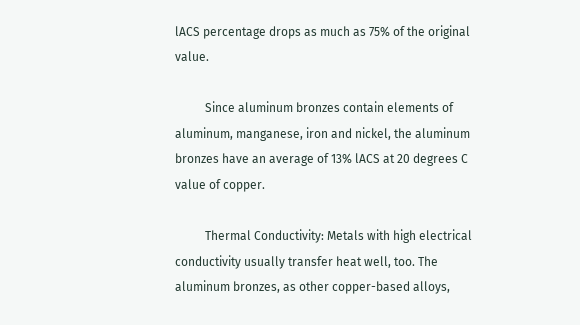lACS percentage drops as much as 75% of the original value.

          Since aluminum bronzes contain elements of aluminum, manganese, iron and nickel, the aluminum bronzes have an average of 13% lACS at 20 degrees C value of copper.

          Thermal Conductivity: Metals with high electrical conductivity usually transfer heat well, too. The aluminum bronzes, as other copper-based alloys,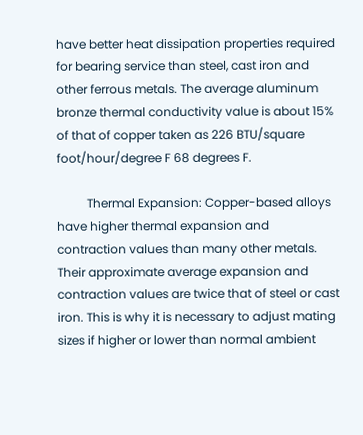have better heat dissipation properties required for bearing service than steel, cast iron and other ferrous metals. The average aluminum bronze thermal conductivity value is about 15% of that of copper taken as 226 BTU/square foot/hour/degree F 68 degrees F.

          Thermal Expansion: Copper-based alloys have higher thermal expansion and contraction values than many other metals. Their approximate average expansion and contraction values are twice that of steel or cast iron. This is why it is necessary to adjust mating sizes if higher or lower than normal ambient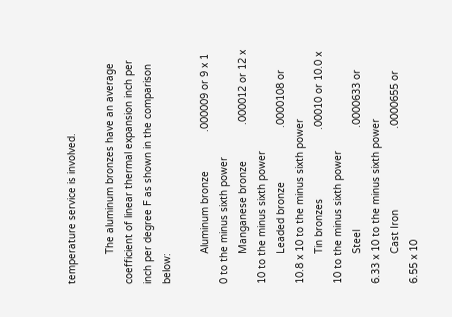temperature service is involved.

          The aluminum bronzes have an average coefficient of linear thermal expansion inch per inch per degree F as shown in the comparison below:

          Aluminum bronze             .000009 or 9 x 1 0 to the minus sixth power
          Manganese bronze            .000012 or 12 x 10 to the minus sixth power
          Leaded bronze                  .0000108 or 10.8 x 10 to the minus sixth power
          Tin bronzes                       .00010 or 10.0 x 10 to the minus sixth power
          Steel                                  .0000633 or 6.33 x 10 to the minus sixth power
          Cast Iron                           .0000655 or 6.55 x 10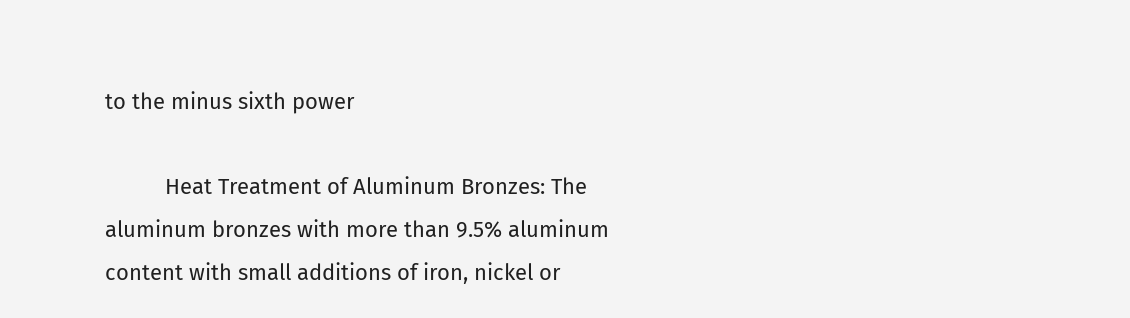to the minus sixth power

          Heat Treatment of Aluminum Bronzes: The aluminum bronzes with more than 9.5% aluminum content with small additions of iron, nickel or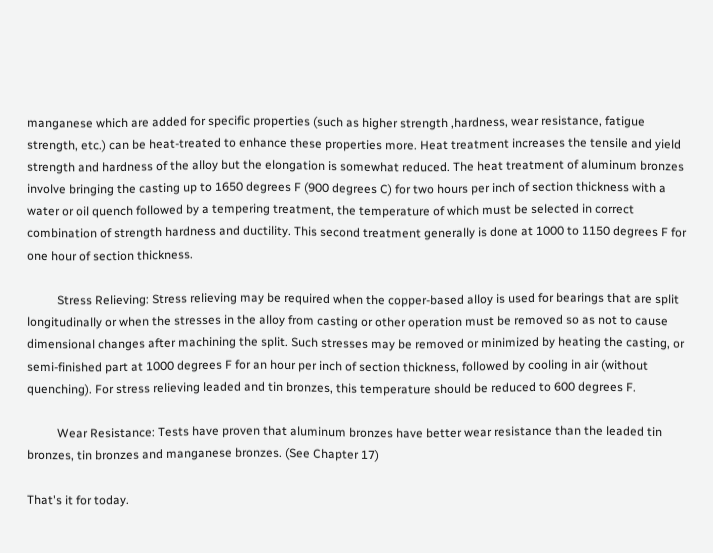manganese which are added for specific properties (such as higher strength ,hardness, wear resistance, fatigue strength, etc.) can be heat-treated to enhance these properties more. Heat treatment increases the tensile and yield strength and hardness of the alloy but the elongation is somewhat reduced. The heat treatment of aluminum bronzes involve bringing the casting up to 1650 degrees F (900 degrees C) for two hours per inch of section thickness with a water or oil quench followed by a tempering treatment, the temperature of which must be selected in correct combination of strength hardness and ductility. This second treatment generally is done at 1000 to 1150 degrees F for one hour of section thickness.

          Stress Relieving: Stress relieving may be required when the copper-based alloy is used for bearings that are split longitudinally or when the stresses in the alloy from casting or other operation must be removed so as not to cause dimensional changes after machining the split. Such stresses may be removed or minimized by heating the casting, or semi-finished part at 1000 degrees F for an hour per inch of section thickness, followed by cooling in air (without quenching). For stress relieving leaded and tin bronzes, this temperature should be reduced to 600 degrees F.

          Wear Resistance: Tests have proven that aluminum bronzes have better wear resistance than the leaded tin bronzes, tin bronzes and manganese bronzes. (See Chapter 17)

That's it for today.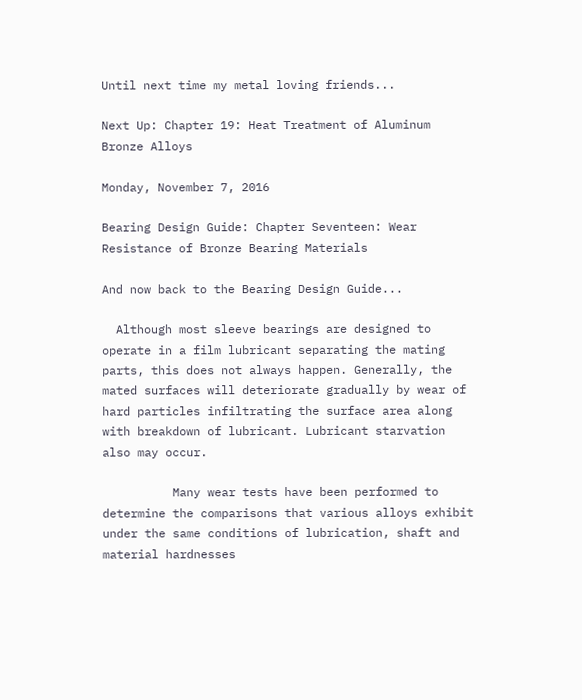Until next time my metal loving friends...

Next Up: Chapter 19: Heat Treatment of Aluminum Bronze Alloys

Monday, November 7, 2016

Bearing Design Guide: Chapter Seventeen: Wear Resistance of Bronze Bearing Materials

And now back to the Bearing Design Guide...

  Although most sleeve bearings are designed to operate in a film lubricant separating the mating parts, this does not always happen. Generally, the mated surfaces will deteriorate gradually by wear of hard particles infiltrating the surface area along with breakdown of lubricant. Lubricant starvation also may occur.

          Many wear tests have been performed to determine the comparisons that various alloys exhibit under the same conditions of lubrication, shaft and material hardnesses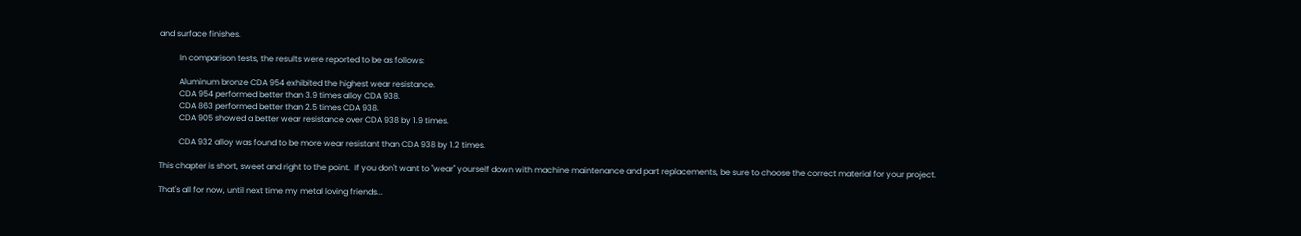and surface finishes.

          In comparison tests, the results were reported to be as follows:

          Aluminum bronze CDA 954 exhibited the highest wear resistance.
          CDA 954 performed better than 3.9 times alloy CDA 938.
          CDA 863 performed better than 2.5 times CDA 938.
          CDA 905 showed a better wear resistance over CDA 938 by 1.9 times.

          CDA 932 alloy was found to be more wear resistant than CDA 938 by 1.2 times.

This chapter is short, sweet and right to the point.  If you don't want to "wear" yourself down with machine maintenance and part replacements, be sure to choose the correct material for your project.

That's all for now, until next time my metal loving friends...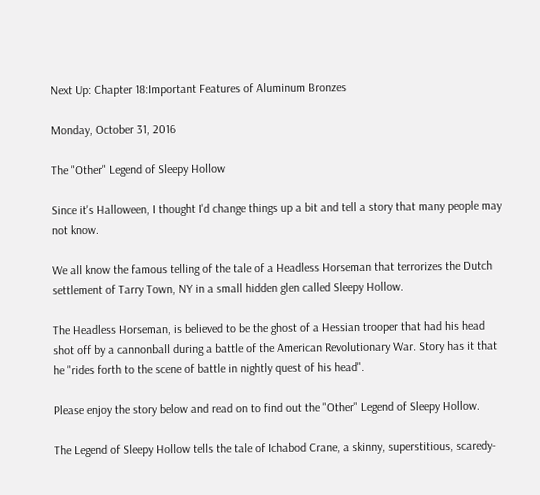Next Up: Chapter 18:Important Features of Aluminum Bronzes

Monday, October 31, 2016

The "Other" Legend of Sleepy Hollow

Since it's Halloween, I thought I'd change things up a bit and tell a story that many people may not know.

We all know the famous telling of the tale of a Headless Horseman that terrorizes the Dutch settlement of Tarry Town, NY in a small hidden glen called Sleepy Hollow.

The Headless Horseman, is believed to be the ghost of a Hessian trooper that had his head shot off by a cannonball during a battle of the American Revolutionary War. Story has it that he "rides forth to the scene of battle in nightly quest of his head".

Please enjoy the story below and read on to find out the "Other" Legend of Sleepy Hollow.

The Legend of Sleepy Hollow tells the tale of Ichabod Crane, a skinny, superstitious, scaredy-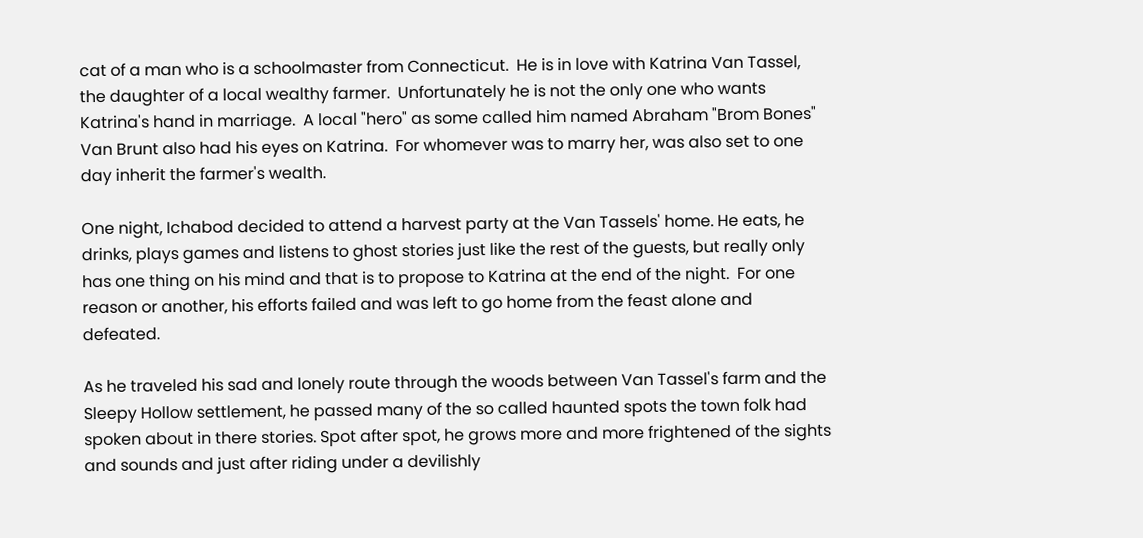cat of a man who is a schoolmaster from Connecticut.  He is in love with Katrina Van Tassel, the daughter of a local wealthy farmer.  Unfortunately he is not the only one who wants Katrina's hand in marriage.  A local "hero" as some called him named Abraham "Brom Bones" Van Brunt also had his eyes on Katrina.  For whomever was to marry her, was also set to one day inherit the farmer's wealth.

One night, Ichabod decided to attend a harvest party at the Van Tassels' home. He eats, he drinks, plays games and listens to ghost stories just like the rest of the guests, but really only has one thing on his mind and that is to propose to Katrina at the end of the night.  For one reason or another, his efforts failed and was left to go home from the feast alone and defeated.

As he traveled his sad and lonely route through the woods between Van Tassel's farm and the Sleepy Hollow settlement, he passed many of the so called haunted spots the town folk had spoken about in there stories. Spot after spot, he grows more and more frightened of the sights and sounds and just after riding under a devilishly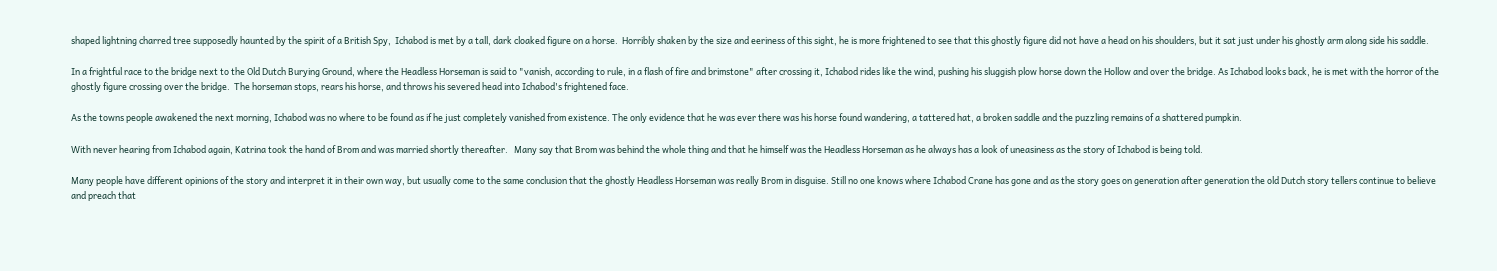shaped lightning charred tree supposedly haunted by the spirit of a British Spy,  Ichabod is met by a tall, dark cloaked figure on a horse.  Horribly shaken by the size and eeriness of this sight, he is more frightened to see that this ghostly figure did not have a head on his shoulders, but it sat just under his ghostly arm along side his saddle.

In a frightful race to the bridge next to the Old Dutch Burying Ground, where the Headless Horseman is said to "vanish, according to rule, in a flash of fire and brimstone" after crossing it, Ichabod rides like the wind, pushing his sluggish plow horse down the Hollow and over the bridge. As Ichabod looks back, he is met with the horror of the ghostly figure crossing over the bridge.  The horseman stops, rears his horse, and throws his severed head into Ichabod's frightened face.

As the towns people awakened the next morning, Ichabod was no where to be found as if he just completely vanished from existence. The only evidence that he was ever there was his horse found wandering, a tattered hat, a broken saddle and the puzzling remains of a shattered pumpkin.

With never hearing from Ichabod again, Katrina took the hand of Brom and was married shortly thereafter.   Many say that Brom was behind the whole thing and that he himself was the Headless Horseman as he always has a look of uneasiness as the story of Ichabod is being told.

Many people have different opinions of the story and interpret it in their own way, but usually come to the same conclusion that the ghostly Headless Horseman was really Brom in disguise. Still no one knows where Ichabod Crane has gone and as the story goes on generation after generation the old Dutch story tellers continue to believe and preach that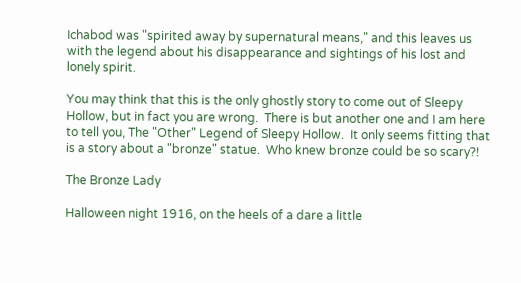Ichabod was "spirited away by supernatural means," and this leaves us with the legend about his disappearance and sightings of his lost and lonely spirit.

You may think that this is the only ghostly story to come out of Sleepy Hollow, but in fact you are wrong.  There is but another one and I am here to tell you, The "Other" Legend of Sleepy Hollow.  It only seems fitting that is a story about a "bronze" statue.  Who knew bronze could be so scary?!

The Bronze Lady

Halloween night 1916, on the heels of a dare a little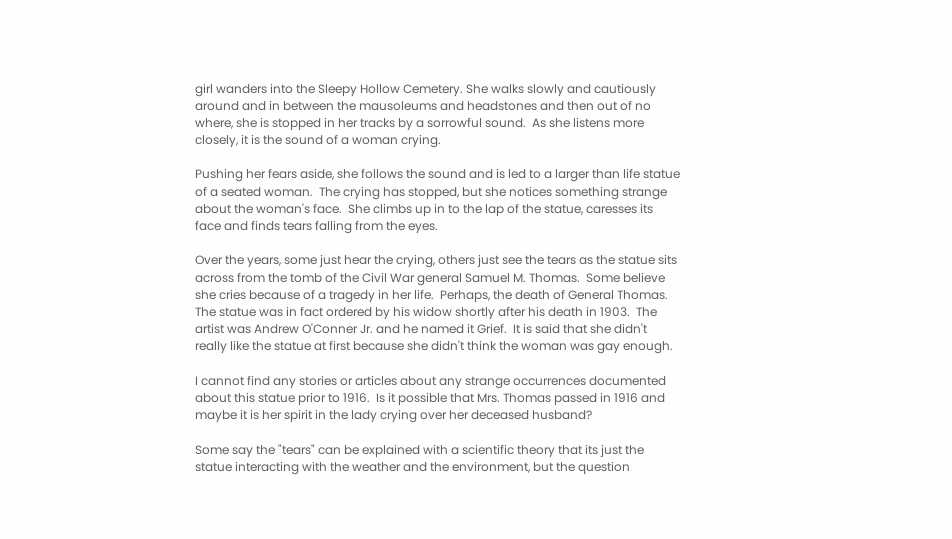girl wanders into the Sleepy Hollow Cemetery. She walks slowly and cautiously around and in between the mausoleums and headstones and then out of no where, she is stopped in her tracks by a sorrowful sound.  As she listens more closely, it is the sound of a woman crying.

Pushing her fears aside, she follows the sound and is led to a larger than life statue of a seated woman.  The crying has stopped, but she notices something strange about the woman's face.  She climbs up in to the lap of the statue, caresses its face and finds tears falling from the eyes.

Over the years, some just hear the crying, others just see the tears as the statue sits across from the tomb of the Civil War general Samuel M. Thomas.  Some believe she cries because of a tragedy in her life.  Perhaps, the death of General Thomas. The statue was in fact ordered by his widow shortly after his death in 1903.  The artist was Andrew O'Conner Jr. and he named it Grief.  It is said that she didn't really like the statue at first because she didn't think the woman was gay enough.

I cannot find any stories or articles about any strange occurrences documented about this statue prior to 1916.  Is it possible that Mrs. Thomas passed in 1916 and maybe it is her spirit in the lady crying over her deceased husband?

Some say the "tears" can be explained with a scientific theory that its just the statue interacting with the weather and the environment, but the question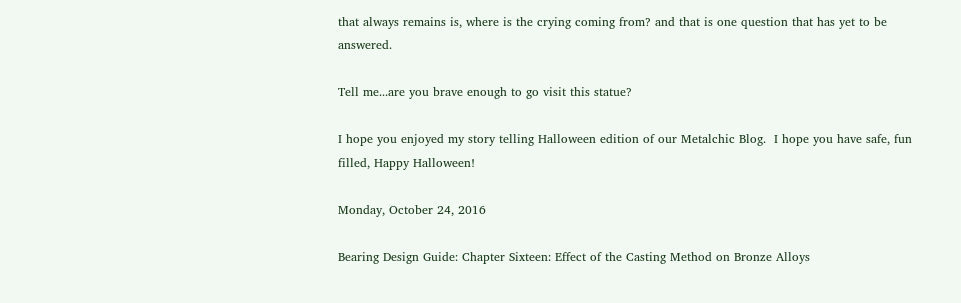that always remains is, where is the crying coming from? and that is one question that has yet to be answered.

Tell me...are you brave enough to go visit this statue?

I hope you enjoyed my story telling Halloween edition of our Metalchic Blog.  I hope you have safe, fun filled, Happy Halloween!

Monday, October 24, 2016

Bearing Design Guide: Chapter Sixteen: Effect of the Casting Method on Bronze Alloys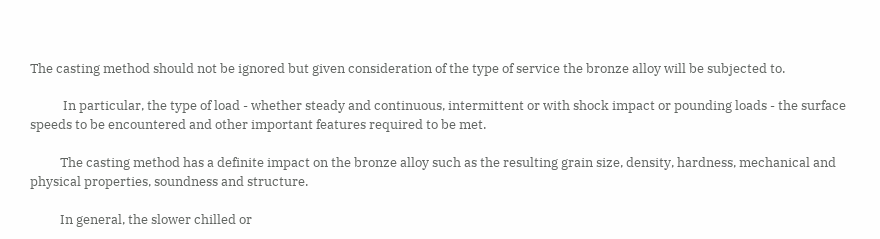The casting method should not be ignored but given consideration of the type of service the bronze alloy will be subjected to.

           In particular, the type of load - whether steady and continuous, intermittent or with shock impact or pounding loads - the surface speeds to be encountered and other important features required to be met.

          The casting method has a definite impact on the bronze alloy such as the resulting grain size, density, hardness, mechanical and physical properties, soundness and structure.

          In general, the slower chilled or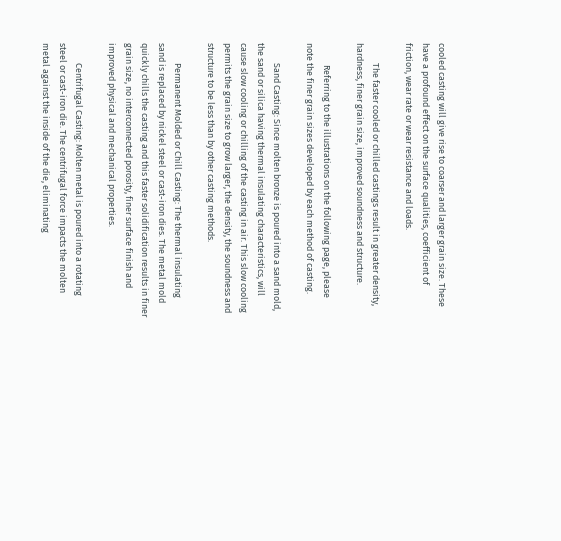cooled casting will give rise to coarser and larger grain size. These have a profound effect on the surface qualities, coefficient of friction, wear rate or wear resistance and loads.

          The faster cooled or chilled castings result in greater density, hardness, finer grain size, improved soundness and structure.

           Referring to the illustrations on the following page, please note the finer grain sizes developed by each method of casting.

          Sand Casting: Since molten bronze is poured into a sand mold, the sand or silica having thermal insulating characteristics, will cause slow cooling or chilling of the casting in air. This slow cooling permits the grain size to grow larger, the density, the soundness and structure to be less than by other casting methods.

          Permanent Molded or Chill Casting: The thermal insulating sand is replaced by nickel steel or cast-iron dies. The metal mold quickly chills the casting and this faster solidification results in finer grain size, no interconnected porosity, finer surface finish and improved physical and mechanical properties.

          Centrifugal Casting: Molten metal is poured into a rotating steel or cast-iron die. The centrifugal force impacts the molten metal against the inside of the die, eliminating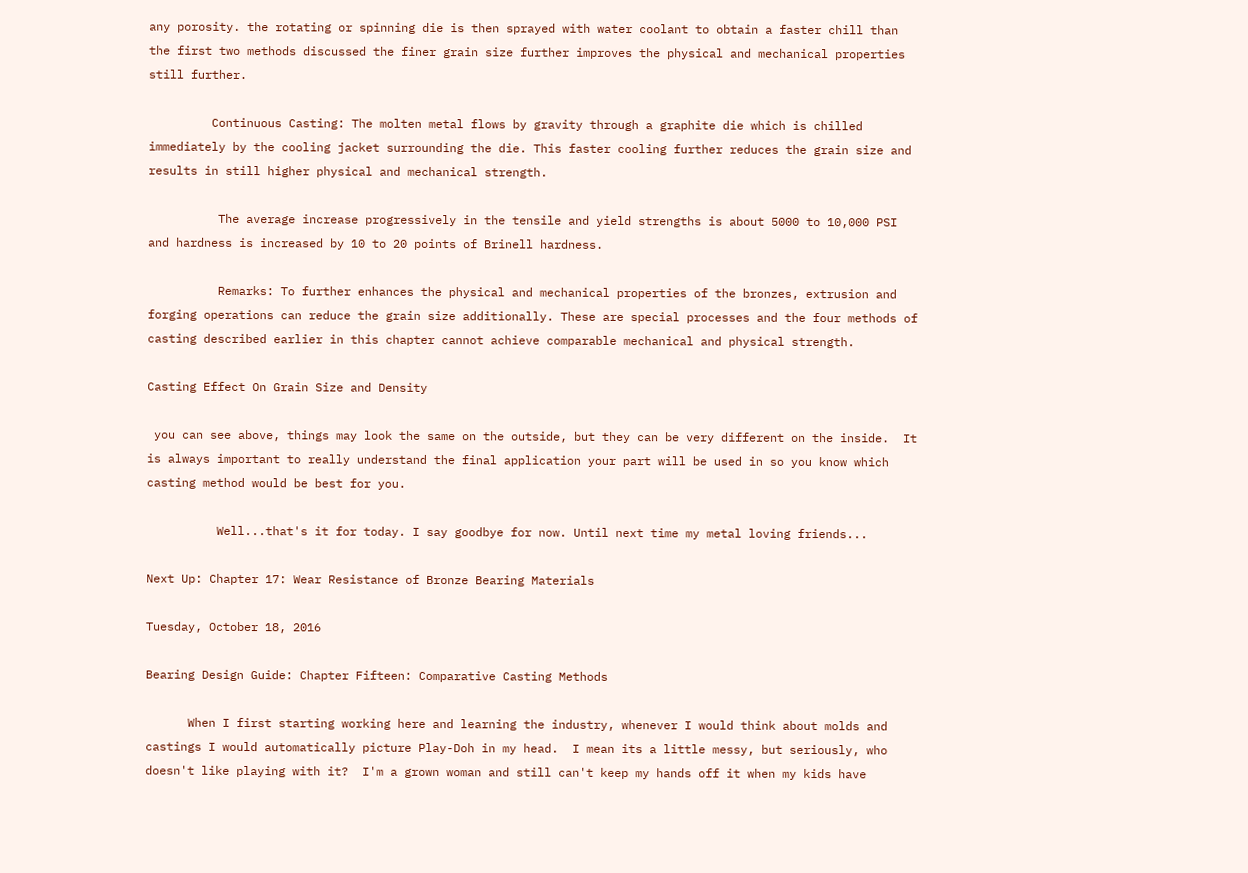any porosity. the rotating or spinning die is then sprayed with water coolant to obtain a faster chill than the first two methods discussed the finer grain size further improves the physical and mechanical properties still further.

         Continuous Casting: The molten metal flows by gravity through a graphite die which is chilled
immediately by the cooling jacket surrounding the die. This faster cooling further reduces the grain size and results in still higher physical and mechanical strength.

          The average increase progressively in the tensile and yield strengths is about 5000 to 10,000 PSI and hardness is increased by 10 to 20 points of Brinell hardness.

          Remarks: To further enhances the physical and mechanical properties of the bronzes, extrusion and forging operations can reduce the grain size additionally. These are special processes and the four methods of casting described earlier in this chapter cannot achieve comparable mechanical and physical strength.

Casting Effect On Grain Size and Density

 you can see above, things may look the same on the outside, but they can be very different on the inside.  It is always important to really understand the final application your part will be used in so you know which casting method would be best for you.

          Well...that's it for today. I say goodbye for now. Until next time my metal loving friends...

Next Up: Chapter 17: Wear Resistance of Bronze Bearing Materials

Tuesday, October 18, 2016

Bearing Design Guide: Chapter Fifteen: Comparative Casting Methods

      When I first starting working here and learning the industry, whenever I would think about molds and castings I would automatically picture Play-Doh in my head.  I mean its a little messy, but seriously, who doesn't like playing with it?  I'm a grown woman and still can't keep my hands off it when my kids have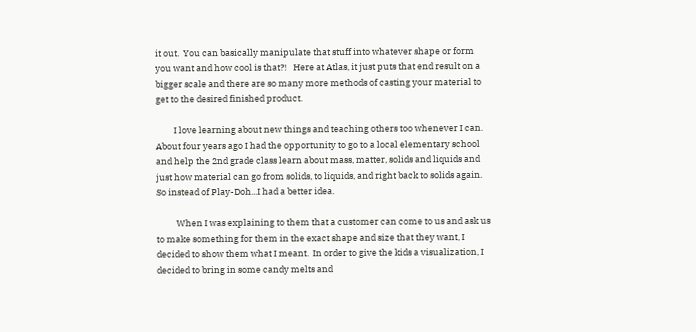it out.  You can basically manipulate that stuff into whatever shape or form you want and how cool is that?!   Here at Atlas, it just puts that end result on a bigger scale and there are so many more methods of casting your material to get to the desired finished product.

         I love learning about new things and teaching others too whenever I can.  About four years ago I had the opportunity to go to a local elementary school and help the 2nd grade class learn about mass, matter, solids and liquids and just how material can go from solids, to liquids, and right back to solids again.  So instead of Play-Doh...I had a better idea.

          When I was explaining to them that a customer can come to us and ask us to make something for them in the exact shape and size that they want, I decided to show them what I meant.  In order to give the kids a visualization, I decided to bring in some candy melts and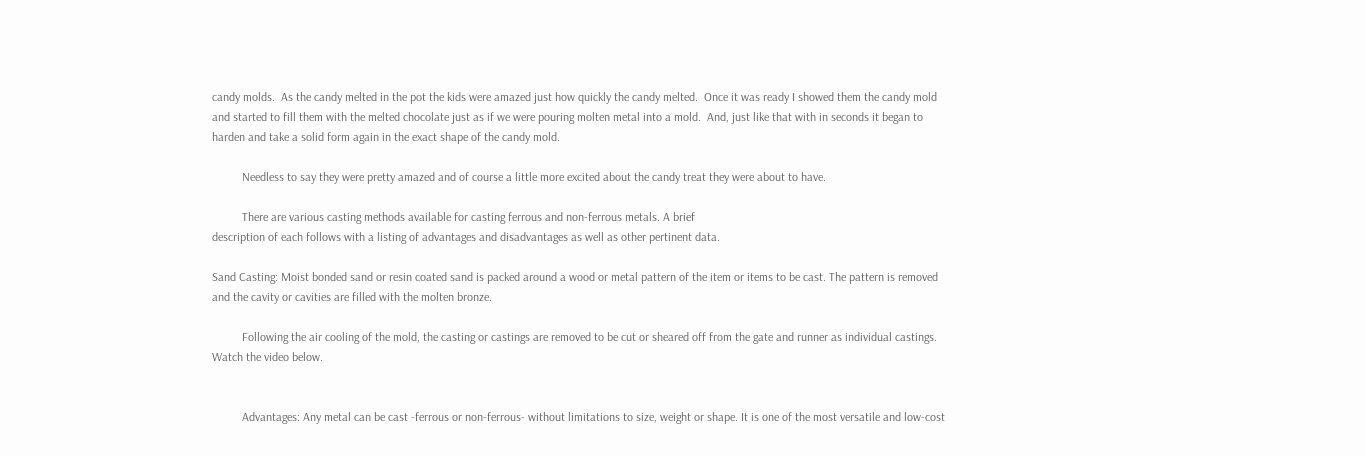candy molds.  As the candy melted in the pot the kids were amazed just how quickly the candy melted.  Once it was ready I showed them the candy mold and started to fill them with the melted chocolate just as if we were pouring molten metal into a mold.  And, just like that with in seconds it began to harden and take a solid form again in the exact shape of the candy mold.

          Needless to say they were pretty amazed and of course a little more excited about the candy treat they were about to have.

          There are various casting methods available for casting ferrous and non-ferrous metals. A brief
description of each follows with a listing of advantages and disadvantages as well as other pertinent data.

Sand Casting: Moist bonded sand or resin coated sand is packed around a wood or metal pattern of the item or items to be cast. The pattern is removed and the cavity or cavities are filled with the molten bronze.

          Following the air cooling of the mold, the casting or castings are removed to be cut or sheared off from the gate and runner as individual castings. Watch the video below.


          Advantages: Any metal can be cast -ferrous or non-ferrous- without limitations to size, weight or shape. It is one of the most versatile and low-cost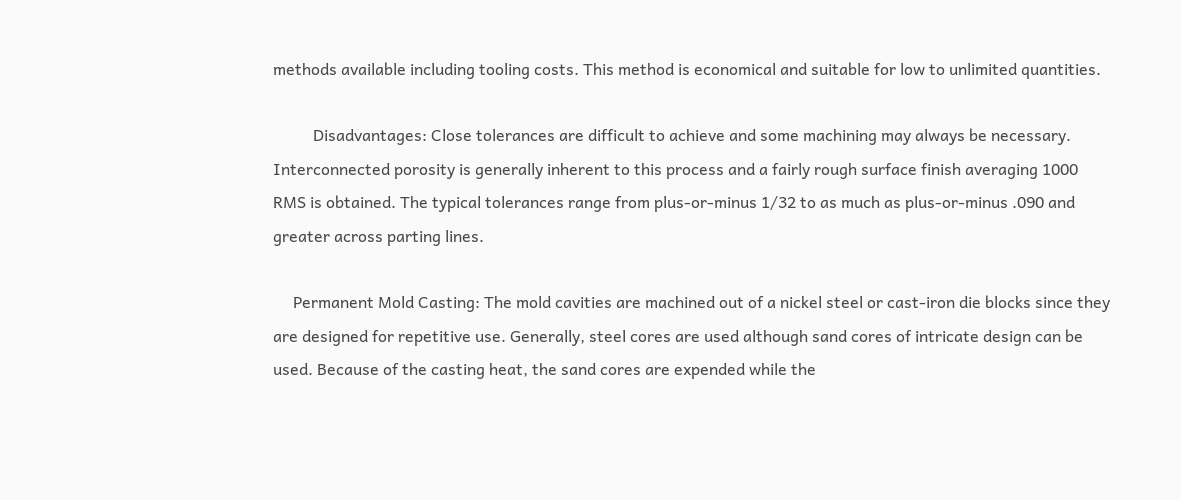methods available including tooling costs. This method is economical and suitable for low to unlimited quantities.

          Disadvantages: Close tolerances are difficult to achieve and some machining may always be necessary. Interconnected porosity is generally inherent to this process and a fairly rough surface finish averaging 1000 RMS is obtained. The typical tolerances range from plus-or-minus 1/32 to as much as plus-or-minus .090 and greater across parting lines.

     Permanent Mold Casting: The mold cavities are machined out of a nickel steel or cast-iron die blocks since they are designed for repetitive use. Generally, steel cores are used although sand cores of intricate design can be used. Because of the casting heat, the sand cores are expended while the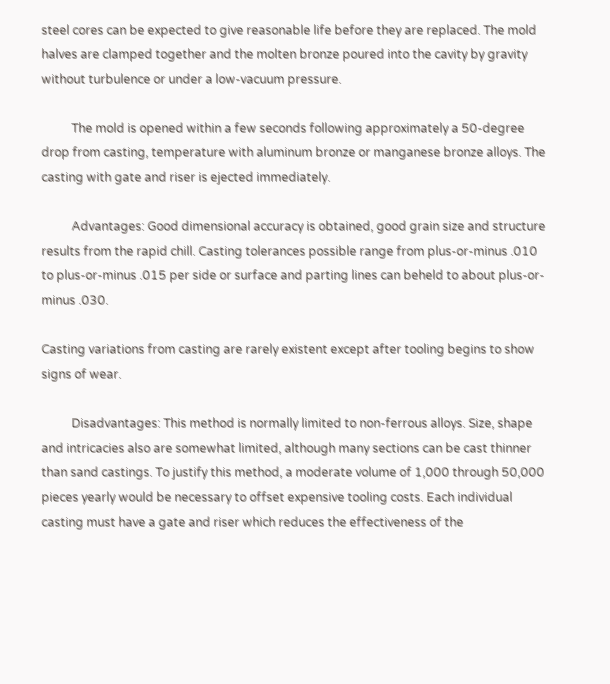steel cores can be expected to give reasonable life before they are replaced. The mold halves are clamped together and the molten bronze poured into the cavity by gravity without turbulence or under a low-vacuum pressure.

          The mold is opened within a few seconds following approximately a 50-degree drop from casting, temperature with aluminum bronze or manganese bronze alloys. The casting with gate and riser is ejected immediately.

          Advantages: Good dimensional accuracy is obtained, good grain size and structure results from the rapid chill. Casting tolerances possible range from plus-or-minus .010 to plus-or-minus .015 per side or surface and parting lines can beheld to about plus-or-minus .030.

Casting variations from casting are rarely existent except after tooling begins to show signs of wear.

          Disadvantages: This method is normally limited to non-ferrous alloys. Size, shape and intricacies also are somewhat limited, although many sections can be cast thinner than sand castings. To justify this method, a moderate volume of 1,000 through 50,000 pieces yearly would be necessary to offset expensive tooling costs. Each individual casting must have a gate and riser which reduces the effectiveness of the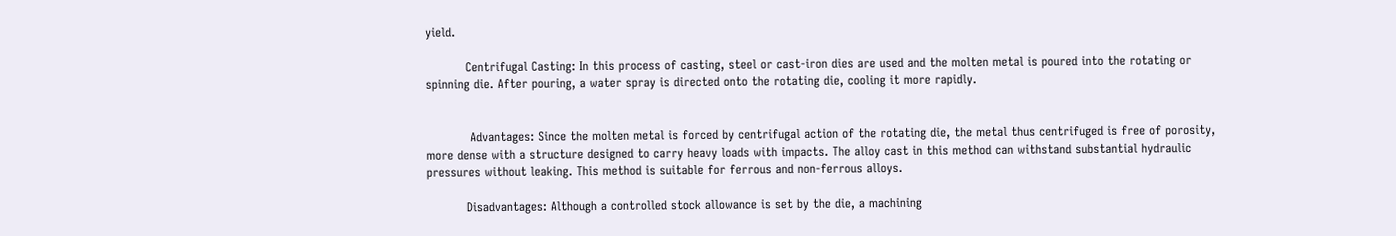yield.

          Centrifugal Casting: In this process of casting, steel or cast-iron dies are used and the molten metal is poured into the rotating or spinning die. After pouring, a water spray is directed onto the rotating die, cooling it more rapidly.


           Advantages: Since the molten metal is forced by centrifugal action of the rotating die, the metal thus centrifuged is free of porosity, more dense with a structure designed to carry heavy loads with impacts. The alloy cast in this method can withstand substantial hydraulic pressures without leaking. This method is suitable for ferrous and non-ferrous alloys.

          Disadvantages: Although a controlled stock allowance is set by the die, a machining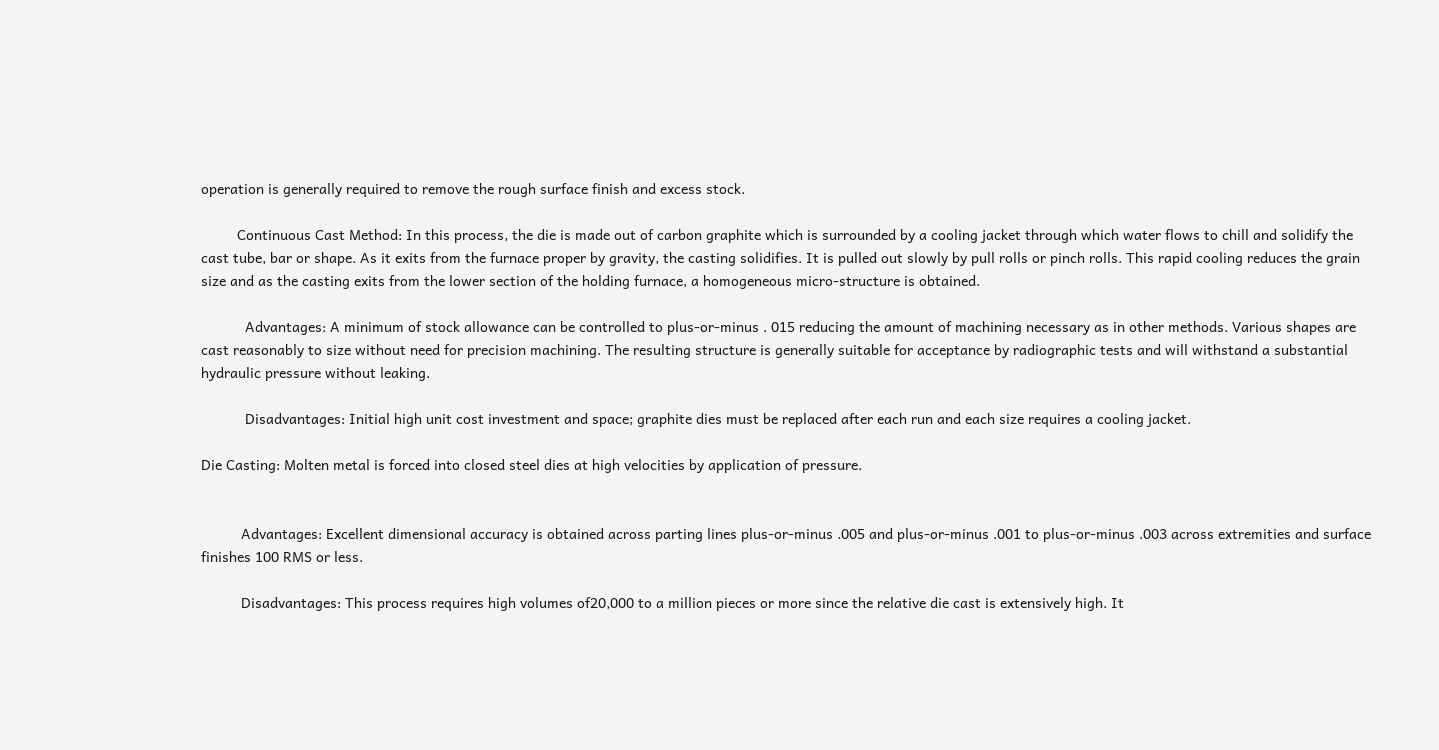operation is generally required to remove the rough surface finish and excess stock.

         Continuous Cast Method: In this process, the die is made out of carbon graphite which is surrounded by a cooling jacket through which water flows to chill and solidify the cast tube, bar or shape. As it exits from the furnace proper by gravity, the casting solidifies. It is pulled out slowly by pull rolls or pinch rolls. This rapid cooling reduces the grain size and as the casting exits from the lower section of the holding furnace, a homogeneous micro-structure is obtained.

           Advantages: A minimum of stock allowance can be controlled to plus-or-minus . 015 reducing the amount of machining necessary as in other methods. Various shapes are cast reasonably to size without need for precision machining. The resulting structure is generally suitable for acceptance by radiographic tests and will withstand a substantial hydraulic pressure without leaking.

           Disadvantages: Initial high unit cost investment and space; graphite dies must be replaced after each run and each size requires a cooling jacket.

Die Casting: Molten metal is forced into closed steel dies at high velocities by application of pressure.


          Advantages: Excellent dimensional accuracy is obtained across parting lines plus-or-minus .005 and plus-or-minus .001 to plus-or-minus .003 across extremities and surface finishes 100 RMS or less.

          Disadvantages: This process requires high volumes of20,000 to a million pieces or more since the relative die cast is extensively high. It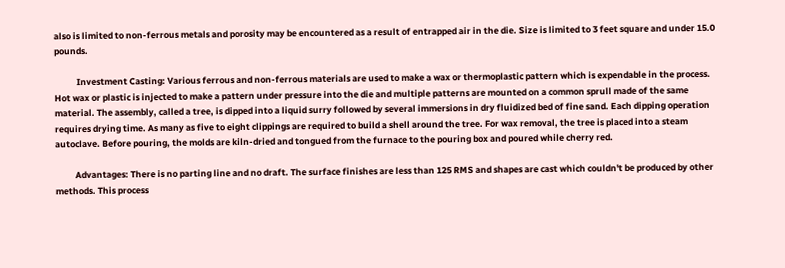also is limited to non-ferrous metals and porosity may be encountered as a result of entrapped air in the die. Size is limited to 3 feet square and under 15.0 pounds.

           Investment Casting: Various ferrous and non-ferrous materials are used to make a wax or thermoplastic pattern which is expendable in the process. Hot wax or plastic is injected to make a pattern under pressure into the die and multiple patterns are mounted on a common sprull made of the same material. The assembly, called a tree, is dipped into a liquid surry followed by several immersions in dry fluidized bed of fine sand. Each dipping operation requires drying time. As many as five to eight clippings are required to build a shell around the tree. For wax removal, the tree is placed into a steam autoclave. Before pouring, the molds are kiln-dried and tongued from the furnace to the pouring box and poured while cherry red.

          Advantages: There is no parting line and no draft. The surface finishes are less than 125 RMS and shapes are cast which couldn't be produced by other methods. This process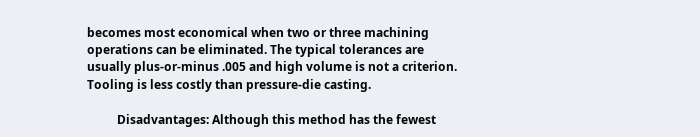becomes most economical when two or three machining operations can be eliminated. The typical tolerances are usually plus-or-minus .005 and high volume is not a criterion. Tooling is less costly than pressure-die casting.

          Disadvantages: Although this method has the fewest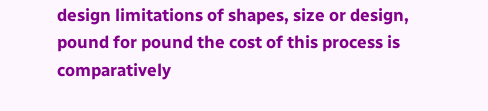design limitations of shapes, size or design, pound for pound the cost of this process is comparatively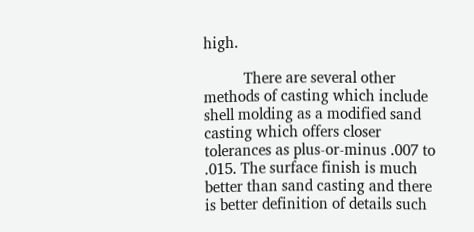high.

          There are several other methods of casting which include shell molding as a modified sand casting which offers closer tolerances as plus-or-minus .007 to .015. The surface finish is much better than sand casting and there is better definition of details such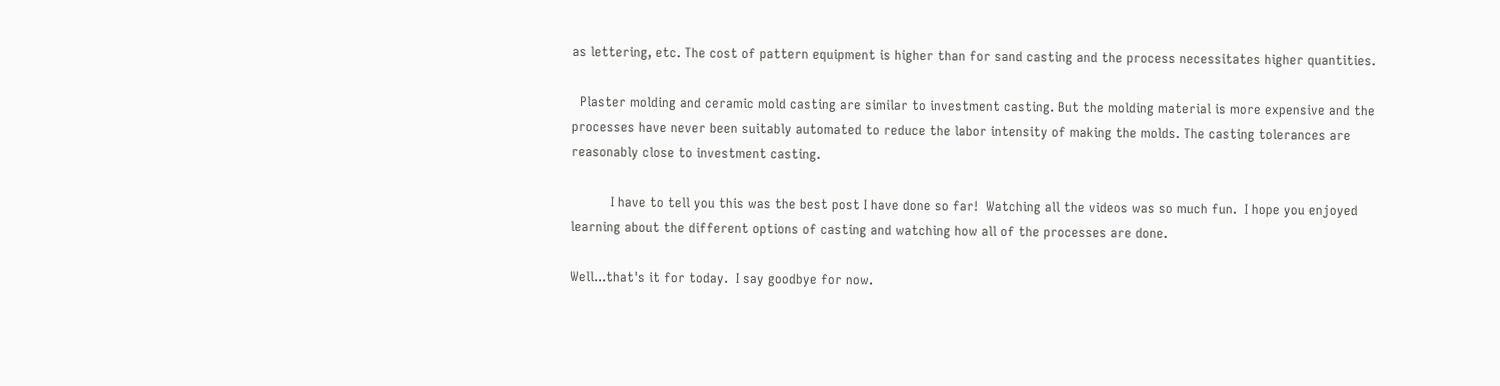as lettering, etc. The cost of pattern equipment is higher than for sand casting and the process necessitates higher quantities.

  Plaster molding and ceramic mold casting are similar to investment casting. But the molding material is more expensive and the processes have never been suitably automated to reduce the labor intensity of making the molds. The casting tolerances are reasonably close to investment casting.

          I have to tell you this was the best post I have done so far!  Watching all the videos was so much fun.  I hope you enjoyed learning about the different options of casting and watching how all of the processes are done.

Well...that's it for today.  I say goodbye for now.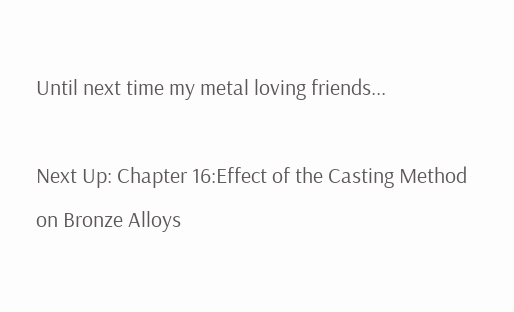Until next time my metal loving friends...

Next Up: Chapter 16:Effect of the Casting Method on Bronze Alloys